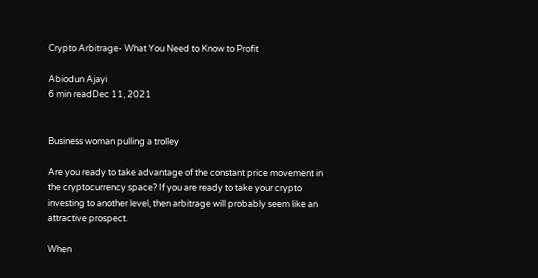Crypto Arbitrage- What You Need to Know to Profit

Abiodun Ajayi
6 min readDec 11, 2021


Business woman pulling a trolley

Are you ready to take advantage of the constant price movement in the cryptocurrency space? If you are ready to take your crypto investing to another level, then arbitrage will probably seem like an attractive prospect.

When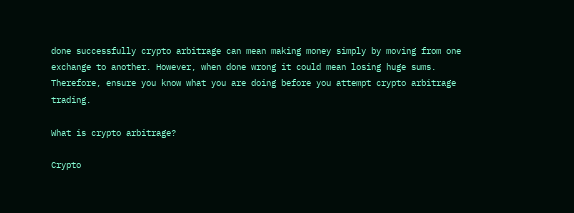done successfully crypto arbitrage can mean making money simply by moving from one exchange to another. However, when done wrong it could mean losing huge sums. Therefore, ensure you know what you are doing before you attempt crypto arbitrage trading.

What is crypto arbitrage?

Crypto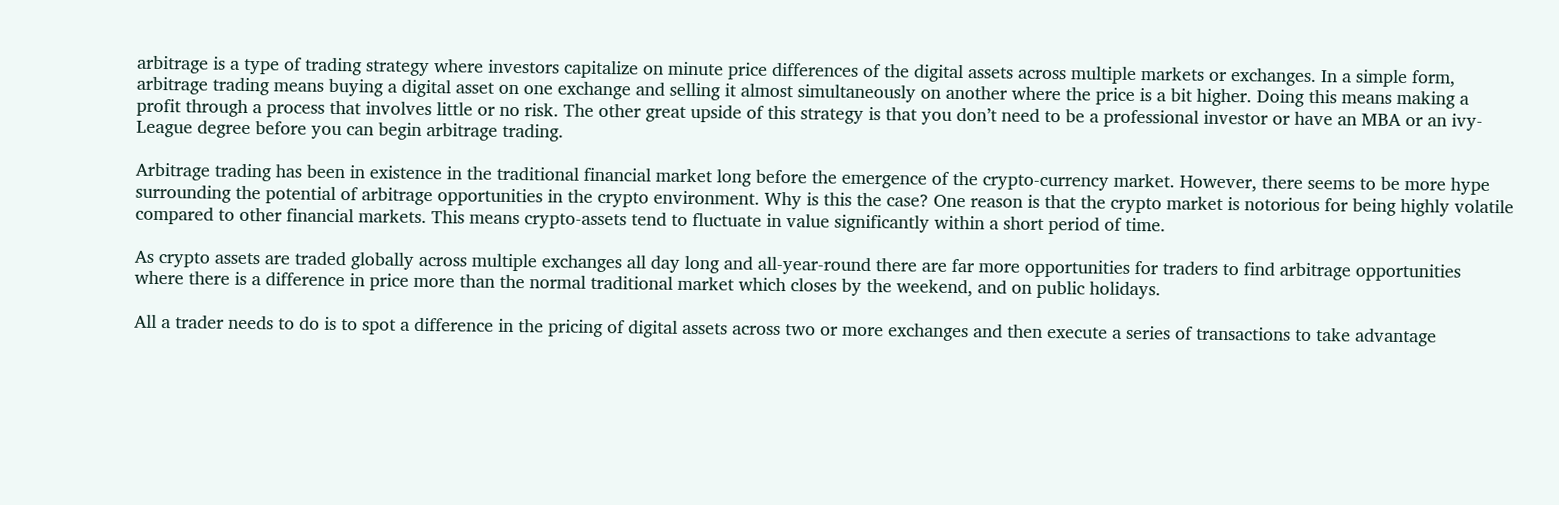arbitrage is a type of trading strategy where investors capitalize on minute price differences of the digital assets across multiple markets or exchanges. In a simple form, arbitrage trading means buying a digital asset on one exchange and selling it almost simultaneously on another where the price is a bit higher. Doing this means making a profit through a process that involves little or no risk. The other great upside of this strategy is that you don’t need to be a professional investor or have an MBA or an ivy-League degree before you can begin arbitrage trading.

Arbitrage trading has been in existence in the traditional financial market long before the emergence of the crypto-currency market. However, there seems to be more hype surrounding the potential of arbitrage opportunities in the crypto environment. Why is this the case? One reason is that the crypto market is notorious for being highly volatile compared to other financial markets. This means crypto-assets tend to fluctuate in value significantly within a short period of time.

As crypto assets are traded globally across multiple exchanges all day long and all-year-round there are far more opportunities for traders to find arbitrage opportunities where there is a difference in price more than the normal traditional market which closes by the weekend, and on public holidays.

All a trader needs to do is to spot a difference in the pricing of digital assets across two or more exchanges and then execute a series of transactions to take advantage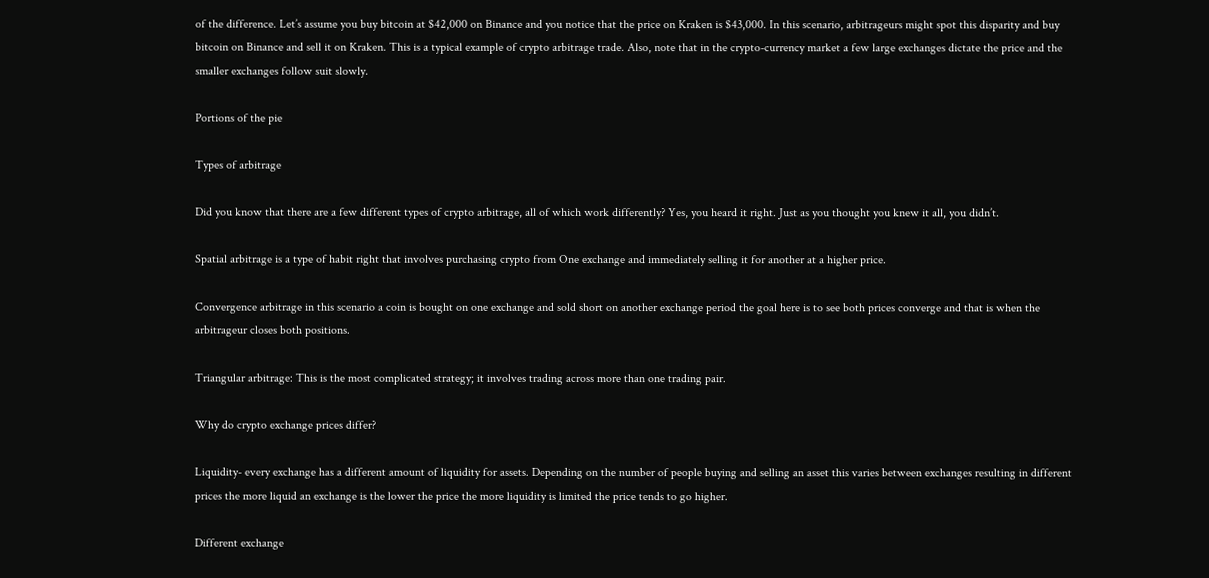of the difference. Let’s assume you buy bitcoin at $42,000 on Binance and you notice that the price on Kraken is $43,000. In this scenario, arbitrageurs might spot this disparity and buy bitcoin on Binance and sell it on Kraken. This is a typical example of crypto arbitrage trade. Also, note that in the crypto-currency market a few large exchanges dictate the price and the smaller exchanges follow suit slowly.

Portions of the pie

Types of arbitrage

Did you know that there are a few different types of crypto arbitrage, all of which work differently? Yes, you heard it right. Just as you thought you knew it all, you didn’t.

Spatial arbitrage is a type of habit right that involves purchasing crypto from One exchange and immediately selling it for another at a higher price.

Convergence arbitrage in this scenario a coin is bought on one exchange and sold short on another exchange period the goal here is to see both prices converge and that is when the arbitrageur closes both positions.

Triangular arbitrage: This is the most complicated strategy; it involves trading across more than one trading pair.

Why do crypto exchange prices differ?

Liquidity- every exchange has a different amount of liquidity for assets. Depending on the number of people buying and selling an asset this varies between exchanges resulting in different prices the more liquid an exchange is the lower the price the more liquidity is limited the price tends to go higher.

Different exchange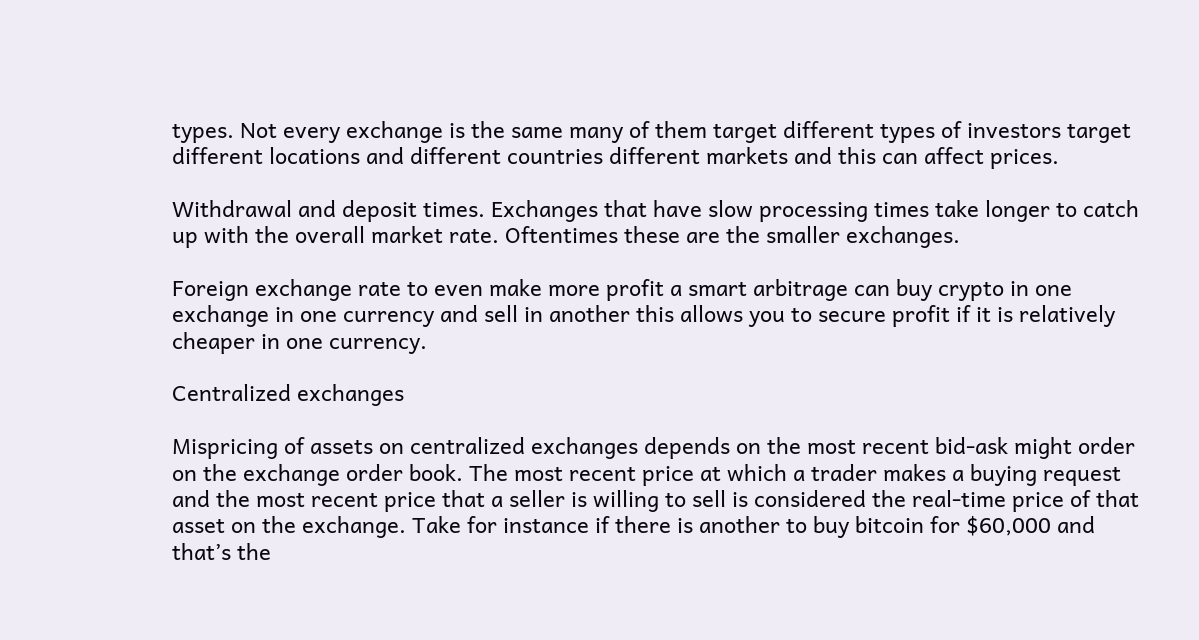types. Not every exchange is the same many of them target different types of investors target different locations and different countries different markets and this can affect prices.

Withdrawal and deposit times. Exchanges that have slow processing times take longer to catch up with the overall market rate. Oftentimes these are the smaller exchanges.

Foreign exchange rate to even make more profit a smart arbitrage can buy crypto in one exchange in one currency and sell in another this allows you to secure profit if it is relatively cheaper in one currency.

Centralized exchanges

Mispricing of assets on centralized exchanges depends on the most recent bid-ask might order on the exchange order book. The most recent price at which a trader makes a buying request and the most recent price that a seller is willing to sell is considered the real-time price of that asset on the exchange. Take for instance if there is another to buy bitcoin for $60,000 and that’s the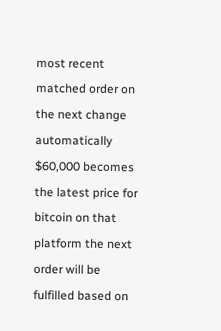most recent matched order on the next change automatically $60,000 becomes the latest price for bitcoin on that platform the next order will be fulfilled based on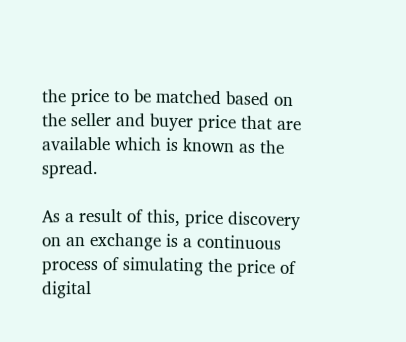the price to be matched based on the seller and buyer price that are available which is known as the spread.

As a result of this, price discovery on an exchange is a continuous process of simulating the price of digital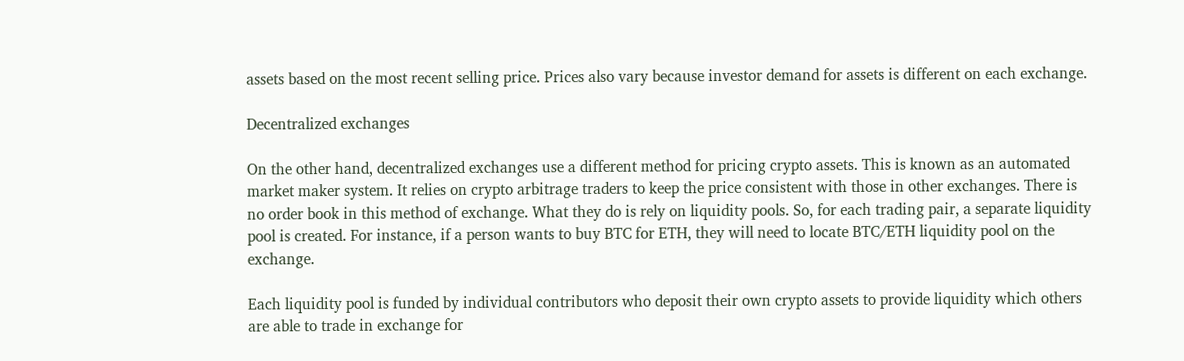assets based on the most recent selling price. Prices also vary because investor demand for assets is different on each exchange.

Decentralized exchanges

On the other hand, decentralized exchanges use a different method for pricing crypto assets. This is known as an automated market maker system. It relies on crypto arbitrage traders to keep the price consistent with those in other exchanges. There is no order book in this method of exchange. What they do is rely on liquidity pools. So, for each trading pair, a separate liquidity pool is created. For instance, if a person wants to buy BTC for ETH, they will need to locate BTC/ETH liquidity pool on the exchange.

Each liquidity pool is funded by individual contributors who deposit their own crypto assets to provide liquidity which others are able to trade in exchange for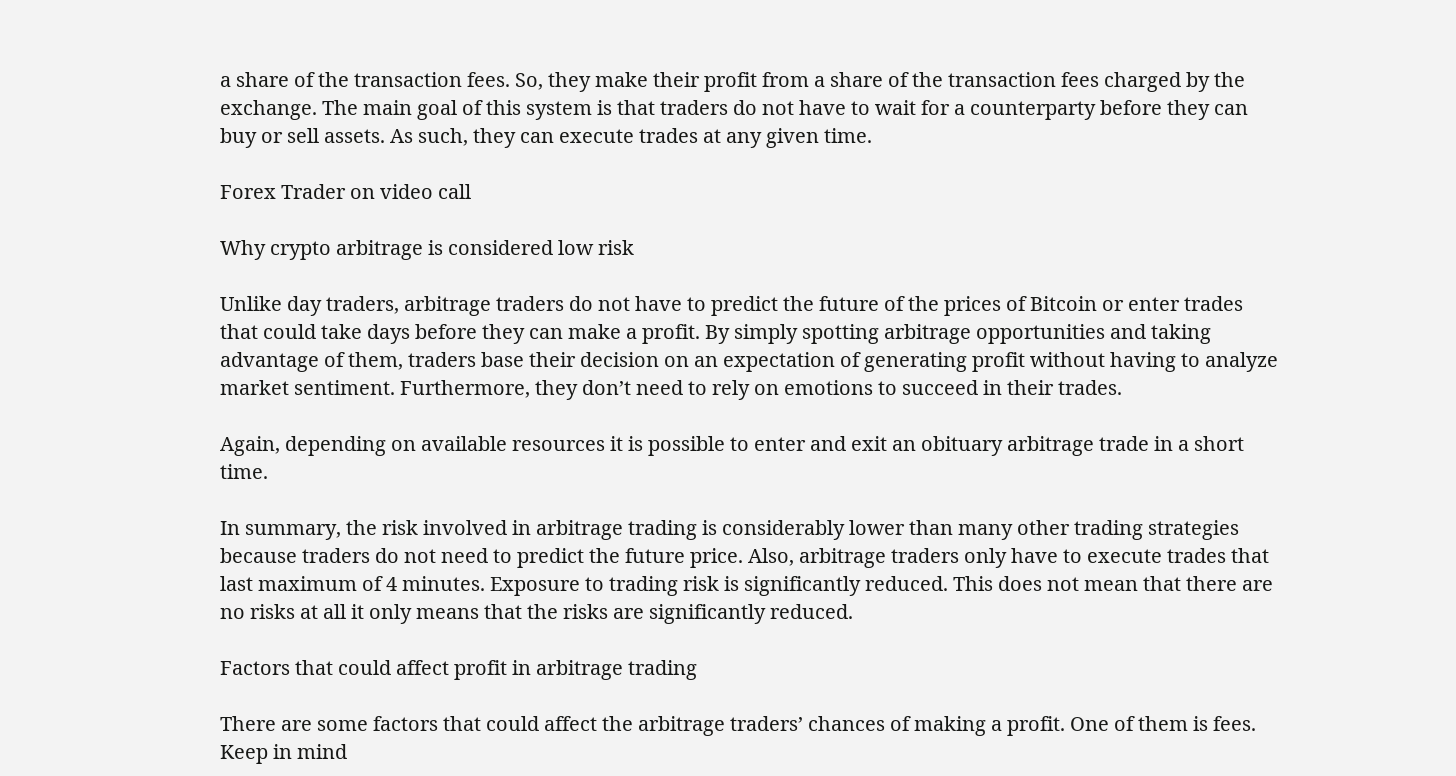a share of the transaction fees. So, they make their profit from a share of the transaction fees charged by the exchange. The main goal of this system is that traders do not have to wait for a counterparty before they can buy or sell assets. As such, they can execute trades at any given time.

Forex Trader on video call

Why crypto arbitrage is considered low risk

Unlike day traders, arbitrage traders do not have to predict the future of the prices of Bitcoin or enter trades that could take days before they can make a profit. By simply spotting arbitrage opportunities and taking advantage of them, traders base their decision on an expectation of generating profit without having to analyze market sentiment. Furthermore, they don’t need to rely on emotions to succeed in their trades.

Again, depending on available resources it is possible to enter and exit an obituary arbitrage trade in a short time.

In summary, the risk involved in arbitrage trading is considerably lower than many other trading strategies because traders do not need to predict the future price. Also, arbitrage traders only have to execute trades that last maximum of 4 minutes. Exposure to trading risk is significantly reduced. This does not mean that there are no risks at all it only means that the risks are significantly reduced.

Factors that could affect profit in arbitrage trading

There are some factors that could affect the arbitrage traders’ chances of making a profit. One of them is fees. Keep in mind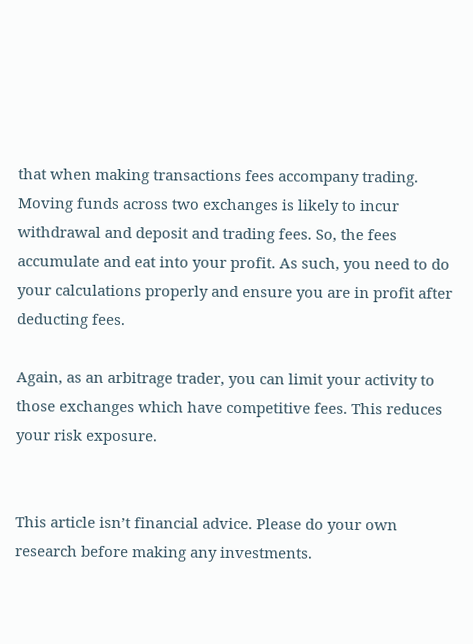that when making transactions fees accompany trading. Moving funds across two exchanges is likely to incur withdrawal and deposit and trading fees. So, the fees accumulate and eat into your profit. As such, you need to do your calculations properly and ensure you are in profit after deducting fees.

Again, as an arbitrage trader, you can limit your activity to those exchanges which have competitive fees. This reduces your risk exposure.


This article isn’t financial advice. Please do your own research before making any investments.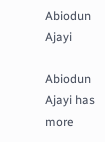Abiodun Ajayi

Abiodun Ajayi has more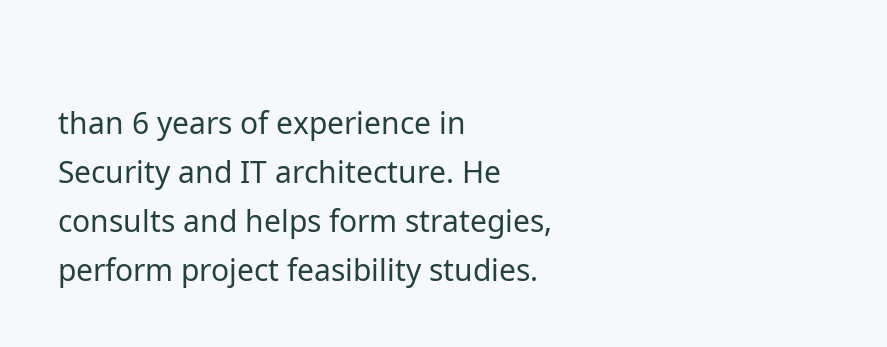than 6 years of experience in Security and IT architecture. He consults and helps form strategies, perform project feasibility studies.